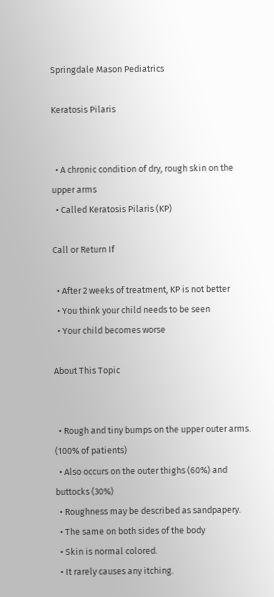Springdale Mason Pediatrics

Keratosis Pilaris


  • A chronic condition of dry, rough skin on the upper arms
  • Called Keratosis Pilaris (KP)

Call or Return If

  • After 2 weeks of treatment, KP is not better
  • You think your child needs to be seen
  • Your child becomes worse

About This Topic


  • Rough and tiny bumps on the upper outer arms. (100% of patients)
  • Also occurs on the outer thighs (60%) and buttocks (30%)
  • Roughness may be described as sandpapery.
  • The same on both sides of the body
  • Skin is normal colored.
  • It rarely causes any itching.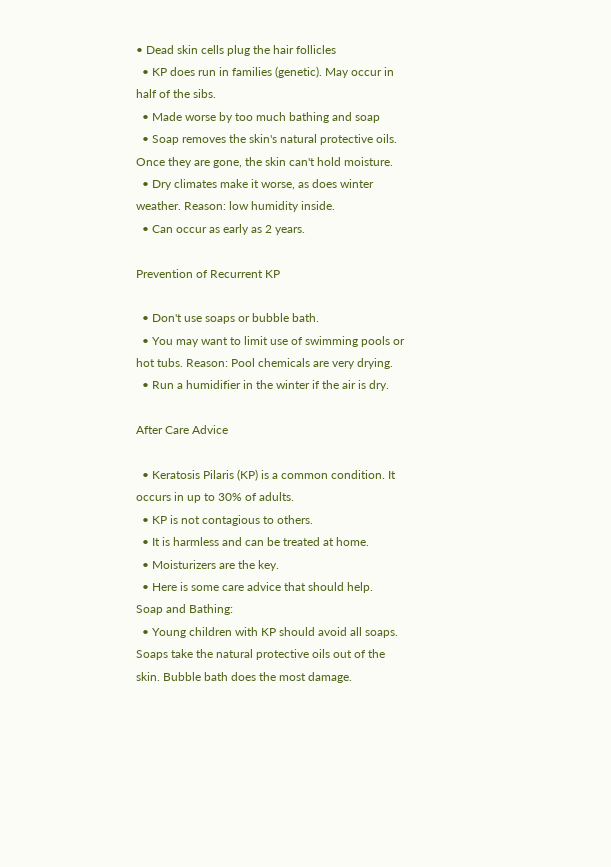• Dead skin cells plug the hair follicles
  • KP does run in families (genetic). May occur in half of the sibs.
  • Made worse by too much bathing and soap
  • Soap removes the skin's natural protective oils. Once they are gone, the skin can't hold moisture.
  • Dry climates make it worse, as does winter weather. Reason: low humidity inside.
  • Can occur as early as 2 years.

Prevention of Recurrent KP

  • Don't use soaps or bubble bath.
  • You may want to limit use of swimming pools or hot tubs. Reason: Pool chemicals are very drying.
  • Run a humidifier in the winter if the air is dry.

After Care Advice

  • Keratosis Pilaris (KP) is a common condition. It occurs in up to 30% of adults.
  • KP is not contagious to others.
  • It is harmless and can be treated at home.
  • Moisturizers are the key.
  • Here is some care advice that should help.
Soap and Bathing:
  • Young children with KP should avoid all soaps. Soaps take the natural protective oils out of the skin. Bubble bath does the most damage.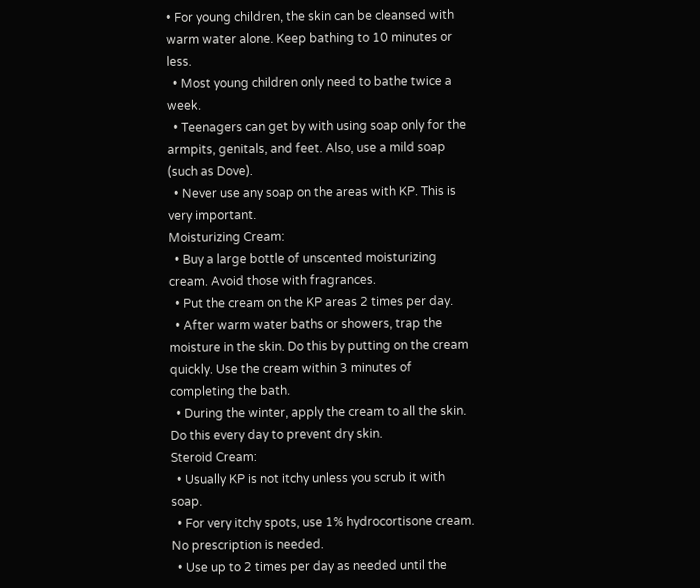• For young children, the skin can be cleansed with warm water alone. Keep bathing to 10 minutes or less.
  • Most young children only need to bathe twice a week.
  • Teenagers can get by with using soap only for the armpits, genitals, and feet. Also, use a mild soap (such as Dove).
  • Never use any soap on the areas with KP. This is very important.
Moisturizing Cream:
  • Buy a large bottle of unscented moisturizing cream. Avoid those with fragrances.
  • Put the cream on the KP areas 2 times per day.
  • After warm water baths or showers, trap the moisture in the skin. Do this by putting on the cream quickly. Use the cream within 3 minutes of completing the bath.
  • During the winter, apply the cream to all the skin. Do this every day to prevent dry skin.
Steroid Cream:
  • Usually KP is not itchy unless you scrub it with soap.
  • For very itchy spots, use 1% hydrocortisone cream. No prescription is needed.
  • Use up to 2 times per day as needed until the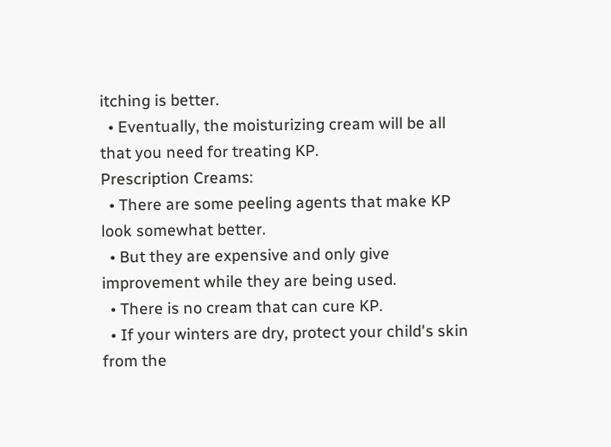itching is better.
  • Eventually, the moisturizing cream will be all that you need for treating KP.
Prescription Creams:
  • There are some peeling agents that make KP look somewhat better.
  • But they are expensive and only give improvement while they are being used.
  • There is no cream that can cure KP.
  • If your winters are dry, protect your child's skin from the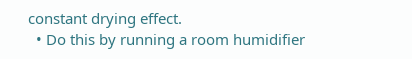constant drying effect.
  • Do this by running a room humidifier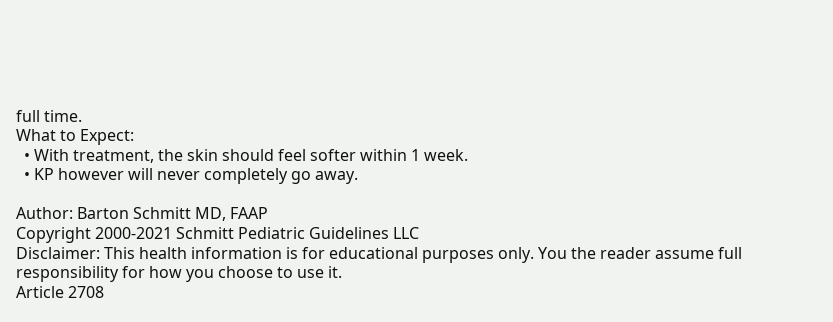full time.
What to Expect:
  • With treatment, the skin should feel softer within 1 week.
  • KP however will never completely go away.

Author: Barton Schmitt MD, FAAP
Copyright 2000-2021 Schmitt Pediatric Guidelines LLC
Disclaimer: This health information is for educational purposes only. You the reader assume full responsibility for how you choose to use it.
Article 2708